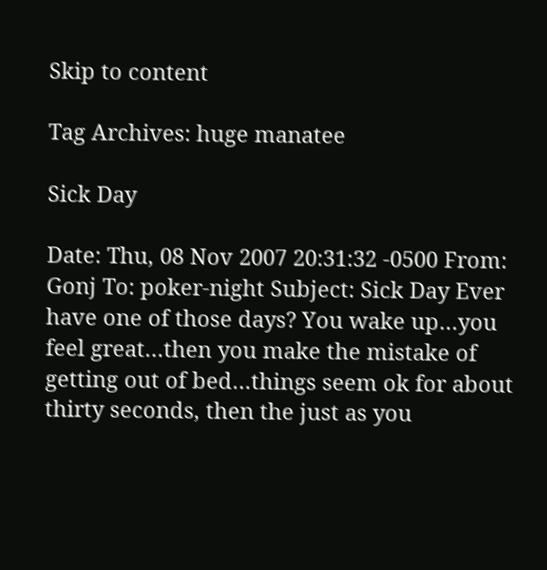Skip to content

Tag Archives: huge manatee

Sick Day

Date: Thu, 08 Nov 2007 20:31:32 -0500 From: Gonj To: poker-night Subject: Sick Day Ever have one of those days? You wake up…you feel great…then you make the mistake of getting out of bed…things seem ok for about thirty seconds, then the just as you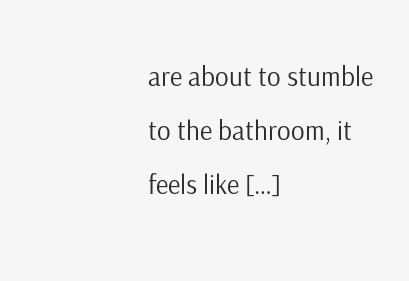are about to stumble to the bathroom, it feels like […]